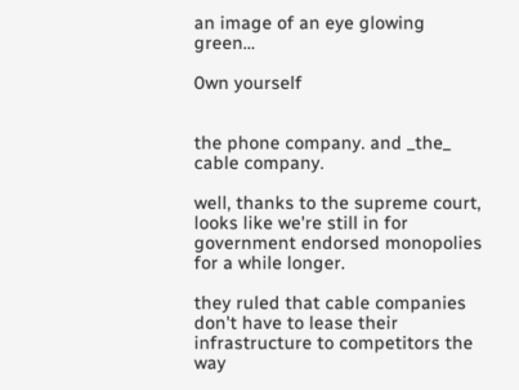an image of an eye glowing green...

0wn yourself


the phone company. and _the_ cable company.

well, thanks to the supreme court, looks like we're still in for government endorsed monopolies for a while longer.

they ruled that cable companies don't have to lease their infrastructure to competitors the way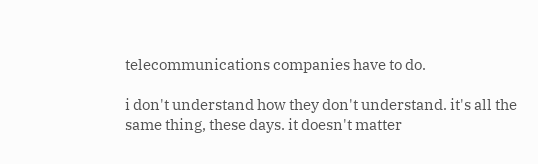telecommunications companies have to do.

i don't understand how they don't understand. it's all the same thing, these days. it doesn't matter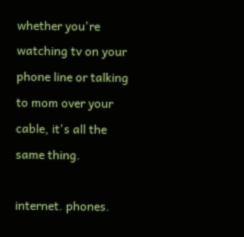whether you're watching tv on your phone line or talking to mom over your cable, it's all the same thing.

internet. phones.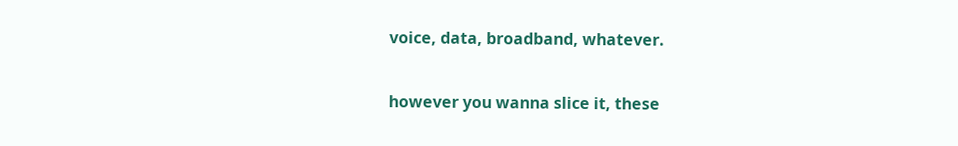voice, data, broadband, whatever.

however you wanna slice it, these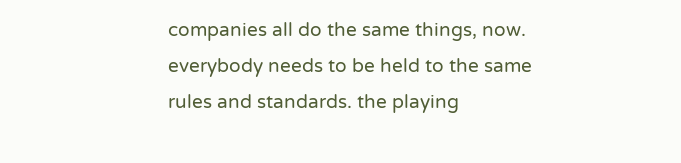companies all do the same things, now. everybody needs to be held to the same rules and standards. the playing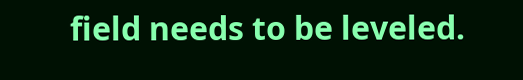field needs to be leveled.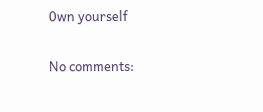0wn yourself

No comments: